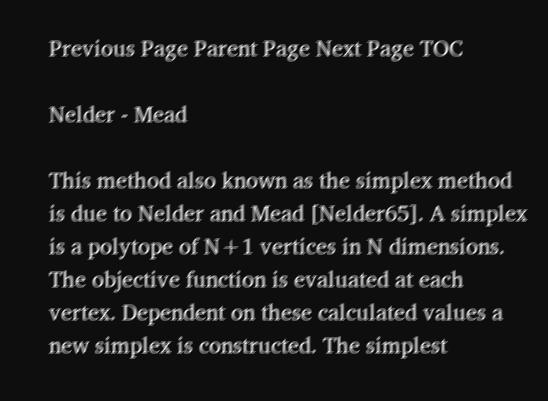Previous Page Parent Page Next Page TOC

Nelder - Mead

This method also known as the simplex method is due to Nelder and Mead [Nelder65]. A simplex is a polytope of N+1 vertices in N dimensions. The objective function is evaluated at each vertex. Dependent on these calculated values a new simplex is constructed. The simplest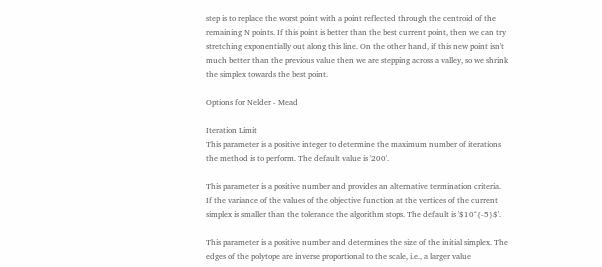step is to replace the worst point with a point reflected through the centroid of the remaining N points. If this point is better than the best current point, then we can try stretching exponentially out along this line. On the other hand, if this new point isn't much better than the previous value then we are stepping across a valley, so we shrink the simplex towards the best point.

Options for Nelder - Mead

Iteration Limit
This parameter is a positive integer to determine the maximum number of iterations the method is to perform. The default value is '200'.

This parameter is a positive number and provides an alternative termination criteria. If the variance of the values of the objective function at the vertices of the current simplex is smaller than the tolerance the algorithm stops. The default is '$10^{-5}$'.

This parameter is a positive number and determines the size of the initial simplex. The edges of the polytope are inverse proportional to the scale, i.e., a larger value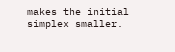makes the initial simplex smaller.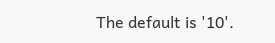The default is '10'.